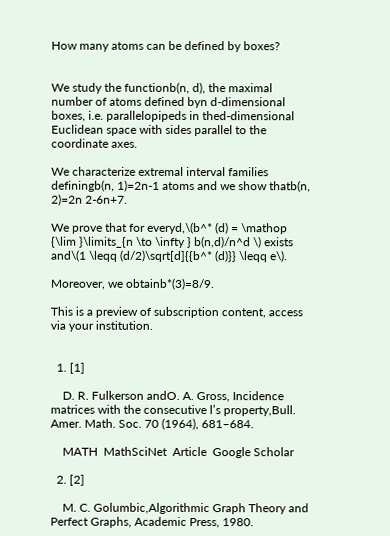How many atoms can be defined by boxes?


We study the functionb(n, d), the maximal number of atoms defined byn d-dimensional boxes, i.e. parallelopipeds in thed-dimensional Euclidean space with sides parallel to the coordinate axes.

We characterize extremal interval families definingb(n, 1)=2n-1 atoms and we show thatb(n, 2)=2n 2-6n+7.

We prove that for everyd,\(b^* (d) = \mathop {\lim }\limits_{n \to \infty } b(n,d)/n^d \) exists and\(1 \leqq (d/2)\sqrt[d]{{b^* (d)}} \leqq e\).

Moreover, we obtainb*(3)=8/9.

This is a preview of subscription content, access via your institution.


  1. [1]

    D. R. Fulkerson andO. A. Gross, Incidence matrices with the consecutive l’s property,Bull. Amer. Math. Soc. 70 (1964), 681–684.

    MATH  MathSciNet  Article  Google Scholar

  2. [2]

    M. C. Golumbic,Algorithmic Graph Theory and Perfect Graphs, Academic Press, 1980.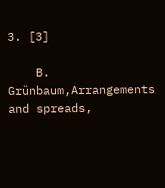3. [3]

    B. Grünbaum,Arrangements and spreads,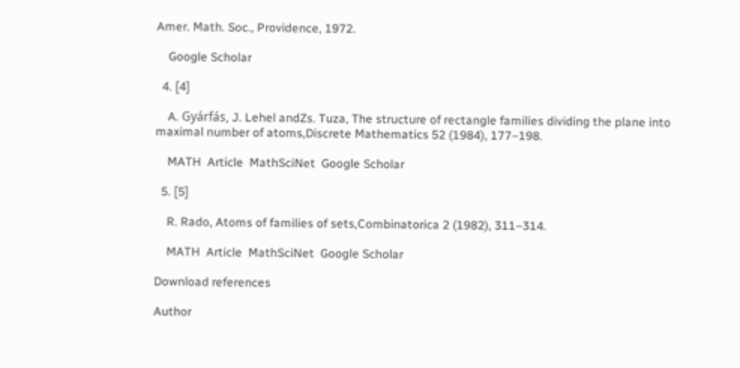Amer. Math. Soc., Providence, 1972.

    Google Scholar

  4. [4]

    A. Gyárfás, J. Lehel andZs. Tuza, The structure of rectangle families dividing the plane into maximal number of atoms,Discrete Mathematics 52 (1984), 177–198.

    MATH  Article  MathSciNet  Google Scholar

  5. [5]

    R. Rado, Atoms of families of sets,Combinatorica 2 (1982), 311–314.

    MATH  Article  MathSciNet  Google Scholar

Download references

Author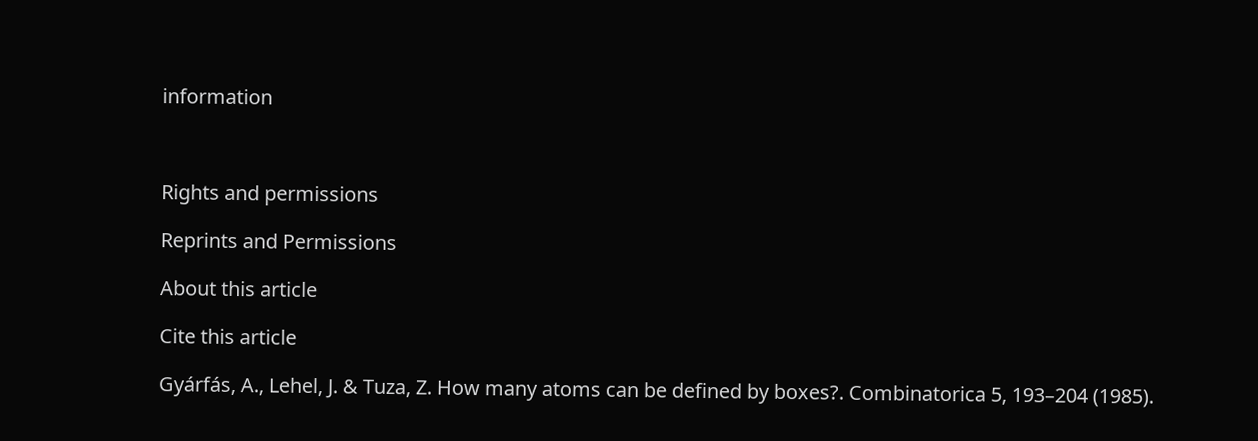information



Rights and permissions

Reprints and Permissions

About this article

Cite this article

Gyárfás, A., Lehel, J. & Tuza, Z. How many atoms can be defined by boxes?. Combinatorica 5, 193–204 (1985).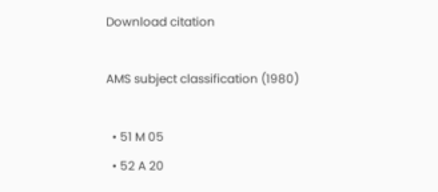Download citation

AMS subject classification (1980)

  • 51 M 05
  • 52 A 20